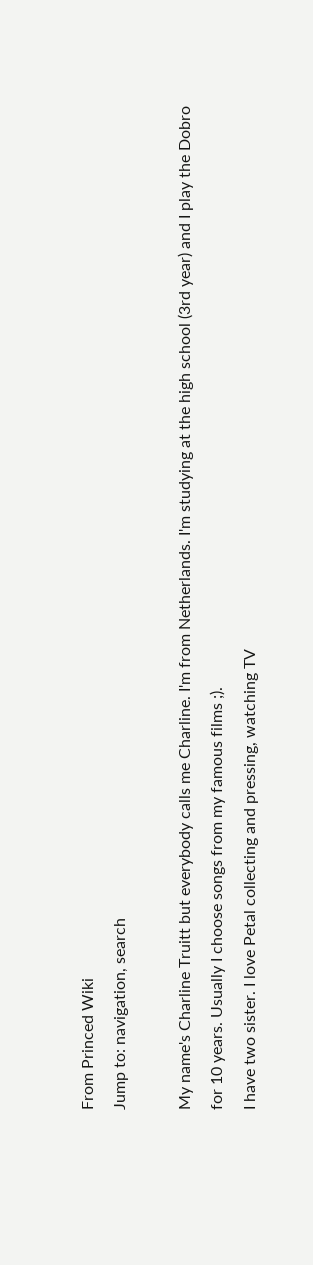From Princed Wiki
Jump to: navigation, search

My name's Charline Truitt but everybody calls me Charline. I'm from Netherlands. I'm studying at the high school (3rd year) and I play the Dobro for 10 years. Usually I choose songs from my famous films ;).
I have two sister. I love Petal collecting and pressing, watching TV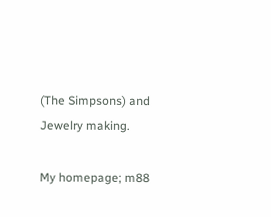(The Simpsons) and Jewelry making.

My homepage; m88